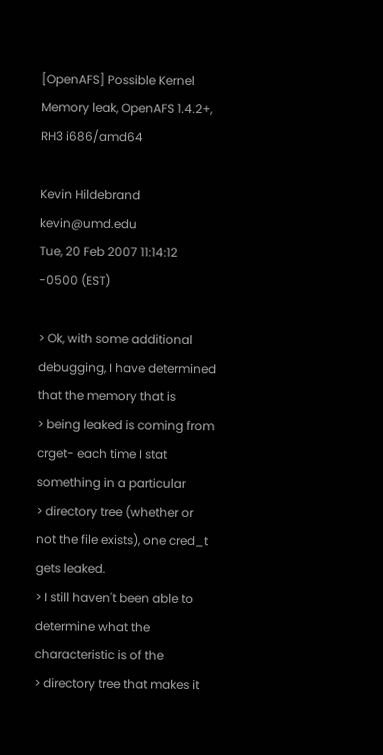[OpenAFS] Possible Kernel Memory leak, OpenAFS 1.4.2+, RH3 i686/amd64

Kevin Hildebrand kevin@umd.edu
Tue, 20 Feb 2007 11:14:12 -0500 (EST)

> Ok, with some additional debugging, I have determined that the memory that is
> being leaked is coming from crget- each time I stat something in a particular
> directory tree (whether or not the file exists), one cred_t gets leaked.
> I still haven't been able to determine what the characteristic is of the
> directory tree that makes it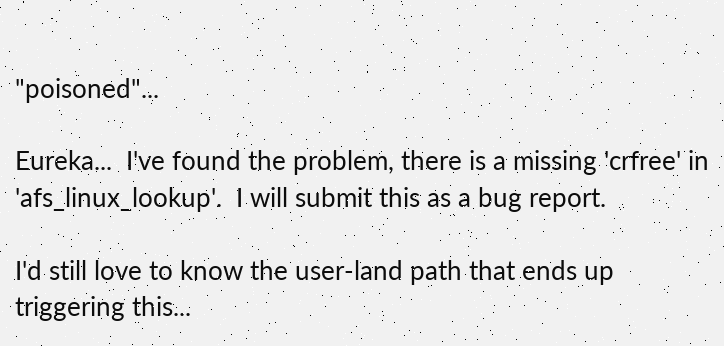"poisoned"...

Eureka...  I've found the problem, there is a missing 'crfree' in
'afs_linux_lookup'.  I will submit this as a bug report.

I'd still love to know the user-land path that ends up triggering this...